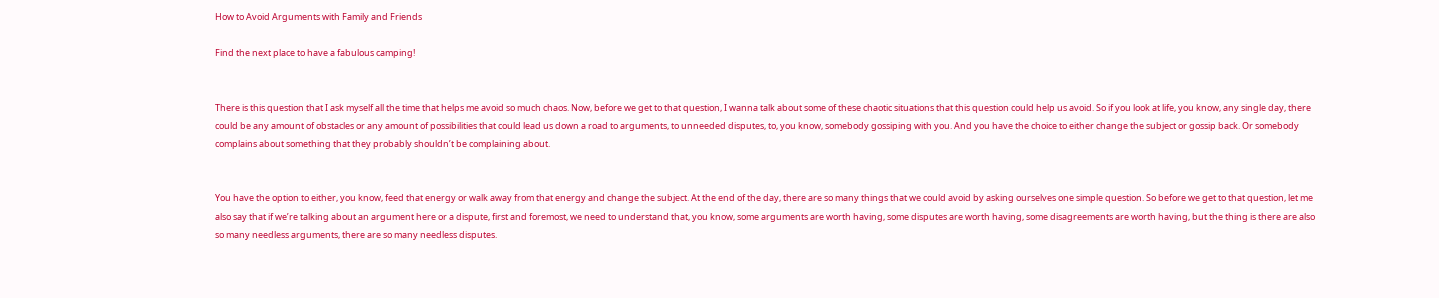How to Avoid Arguments with Family and Friends

Find the next place to have a fabulous camping!


There is this question that I ask myself all the time that helps me avoid so much chaos. Now, before we get to that question, I wanna talk about some of these chaotic situations that this question could help us avoid. So if you look at life, you know, any single day, there could be any amount of obstacles or any amount of possibilities that could lead us down a road to arguments, to unneeded disputes, to, you know, somebody gossiping with you. And you have the choice to either change the subject or gossip back. Or somebody complains about something that they probably shouldn’t be complaining about.


You have the option to either, you know, feed that energy or walk away from that energy and change the subject. At the end of the day, there are so many things that we could avoid by asking ourselves one simple question. So before we get to that question, let me also say that if we’re talking about an argument here or a dispute, first and foremost, we need to understand that, you know, some arguments are worth having, some disputes are worth having, some disagreements are worth having, but the thing is there are also so many needless arguments, there are so many needless disputes.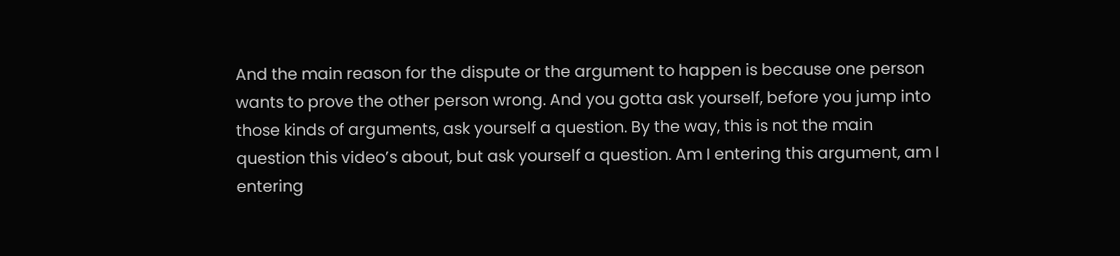And the main reason for the dispute or the argument to happen is because one person wants to prove the other person wrong. And you gotta ask yourself, before you jump into those kinds of arguments, ask yourself a question. By the way, this is not the main question this video’s about, but ask yourself a question. Am I entering this argument, am I entering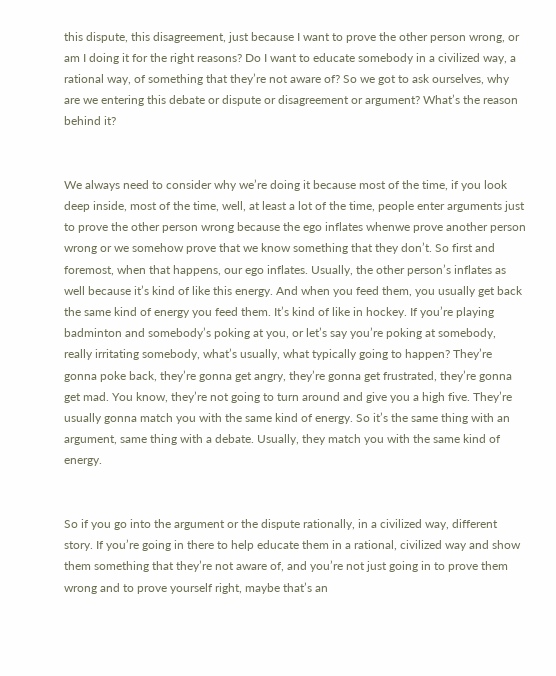this dispute, this disagreement, just because I want to prove the other person wrong, or am I doing it for the right reasons? Do I want to educate somebody in a civilized way, a rational way, of something that they’re not aware of? So we got to ask ourselves, why are we entering this debate or dispute or disagreement or argument? What’s the reason behind it?


We always need to consider why we’re doing it because most of the time, if you look deep inside, most of the time, well, at least a lot of the time, people enter arguments just to prove the other person wrong because the ego inflates whenwe prove another person wrong or we somehow prove that we know something that they don’t. So first and foremost, when that happens, our ego inflates. Usually, the other person’s inflates as well because it’s kind of like this energy. And when you feed them, you usually get back the same kind of energy you feed them. It’s kind of like in hockey. If you’re playing badminton and somebody’s poking at you, or let’s say you’re poking at somebody, really irritating somebody, what’s usually, what typically going to happen? They’re gonna poke back, they’re gonna get angry, they’re gonna get frustrated, they’re gonna get mad. You know, they’re not going to turn around and give you a high five. They’re usually gonna match you with the same kind of energy. So it’s the same thing with an argument, same thing with a debate. Usually, they match you with the same kind of energy.


So if you go into the argument or the dispute rationally, in a civilized way, different story. If you’re going in there to help educate them in a rational, civilized way and show them something that they’re not aware of, and you’re not just going in to prove them wrong and to prove yourself right, maybe that’s an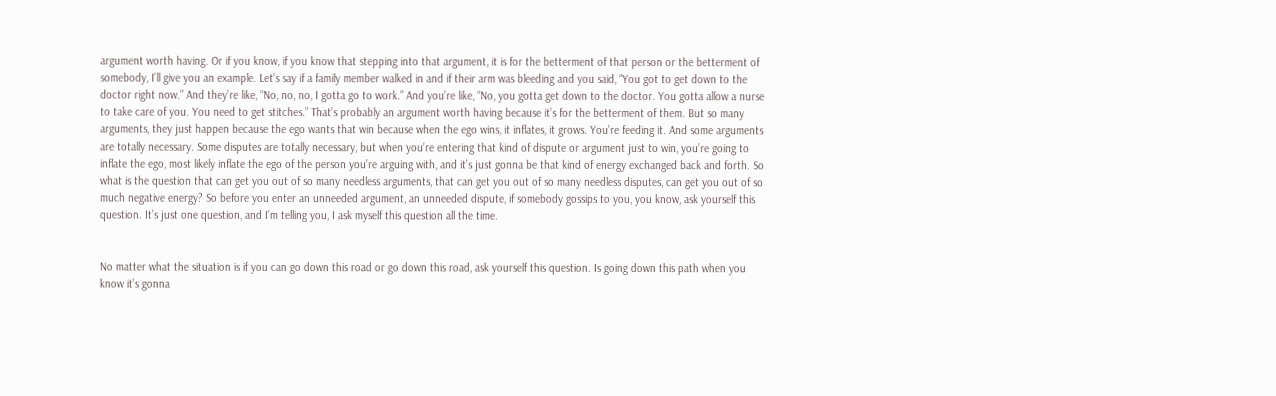argument worth having. Or if you know, if you know that stepping into that argument, it is for the betterment of that person or the betterment of somebody, I’ll give you an example. Let’s say if a family member walked in and if their arm was bleeding and you said, “You got to get down to the doctor right now.” And they’re like, “No, no, no, I gotta go to work.” And you’re like, “No, you gotta get down to the doctor. You gotta allow a nurse to take care of you. You need to get stitches.” That’s probably an argument worth having because it’s for the betterment of them. But so many arguments, they just happen because the ego wants that win because when the ego wins, it inflates, it grows. You’re feeding it. And some arguments are totally necessary. Some disputes are totally necessary, but when you’re entering that kind of dispute or argument just to win, you’re going to inflate the ego, most likely inflate the ego of the person you’re arguing with, and it’s just gonna be that kind of energy exchanged back and forth. So what is the question that can get you out of so many needless arguments, that can get you out of so many needless disputes, can get you out of so much negative energy? So before you enter an unneeded argument, an unneeded dispute, if somebody gossips to you, you know, ask yourself this question. It’s just one question, and I’m telling you, I ask myself this question all the time.


No matter what the situation is if you can go down this road or go down this road, ask yourself this question. Is going down this path when you know it’s gonna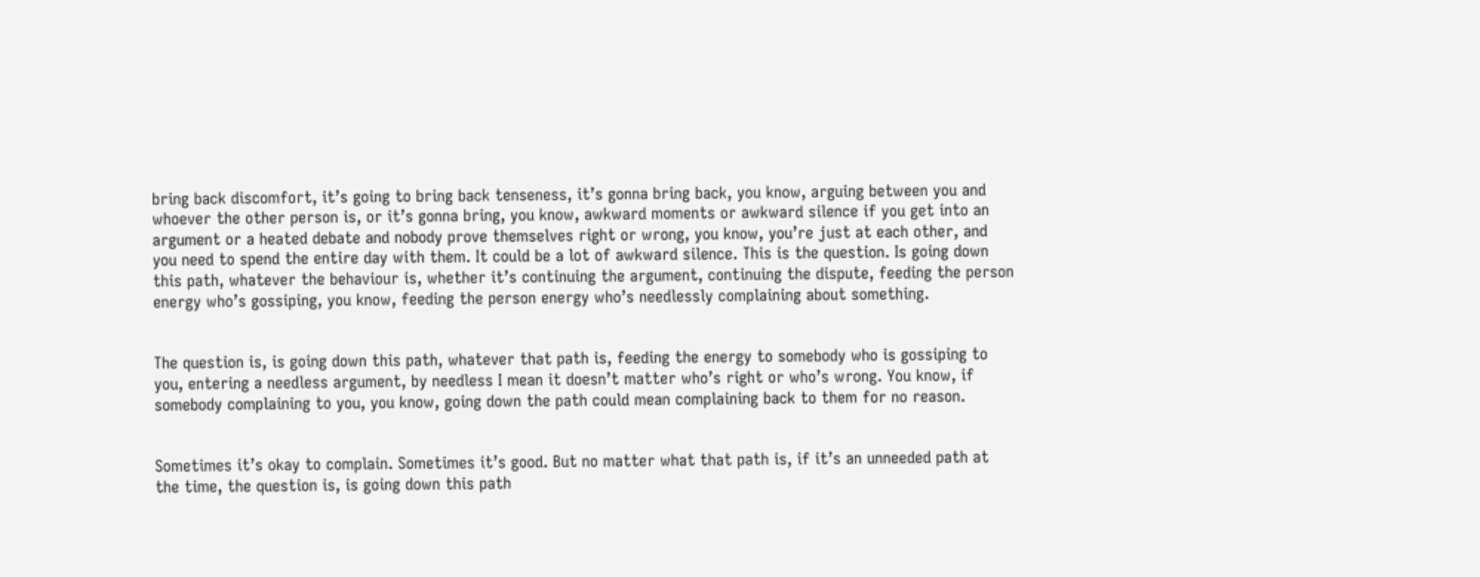bring back discomfort, it’s going to bring back tenseness, it’s gonna bring back, you know, arguing between you and whoever the other person is, or it’s gonna bring, you know, awkward moments or awkward silence if you get into an argument or a heated debate and nobody prove themselves right or wrong, you know, you’re just at each other, and you need to spend the entire day with them. It could be a lot of awkward silence. This is the question. Is going down this path, whatever the behaviour is, whether it’s continuing the argument, continuing the dispute, feeding the person energy who’s gossiping, you know, feeding the person energy who’s needlessly complaining about something.


The question is, is going down this path, whatever that path is, feeding the energy to somebody who is gossiping to you, entering a needless argument, by needless I mean it doesn’t matter who’s right or who’s wrong. You know, if somebody complaining to you, you know, going down the path could mean complaining back to them for no reason.


Sometimes it’s okay to complain. Sometimes it’s good. But no matter what that path is, if it’s an unneeded path at the time, the question is, is going down this path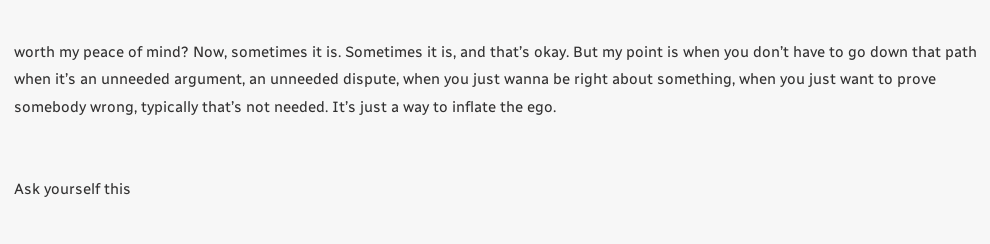worth my peace of mind? Now, sometimes it is. Sometimes it is, and that’s okay. But my point is when you don’t have to go down that path when it’s an unneeded argument, an unneeded dispute, when you just wanna be right about something, when you just want to prove somebody wrong, typically that’s not needed. It’s just a way to inflate the ego.


Ask yourself this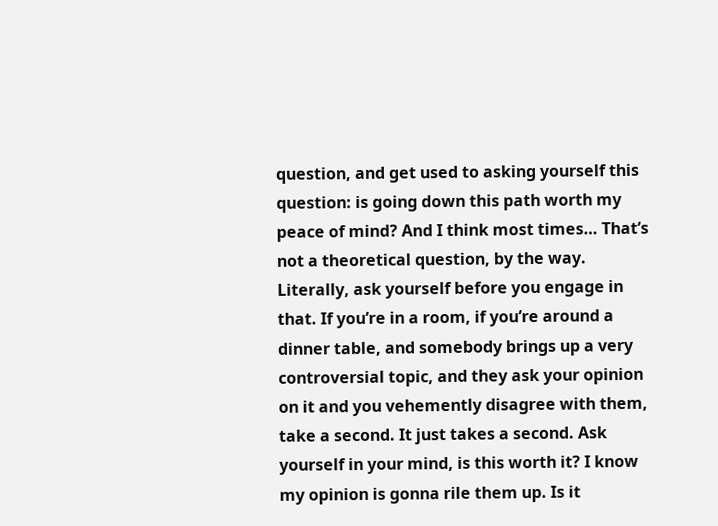question, and get used to asking yourself this question: is going down this path worth my peace of mind? And I think most times… That’s not a theoretical question, by the way. Literally, ask yourself before you engage in that. If you’re in a room, if you’re around a dinner table, and somebody brings up a very controversial topic, and they ask your opinion on it and you vehemently disagree with them, take a second. It just takes a second. Ask yourself in your mind, is this worth it? I know my opinion is gonna rile them up. Is it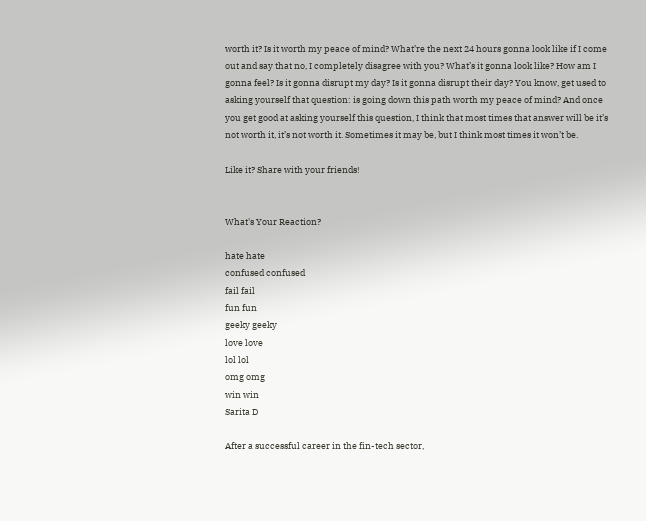worth it? Is it worth my peace of mind? What’re the next 24 hours gonna look like if I come out and say that no, I completely disagree with you? What’s it gonna look like? How am I gonna feel? Is it gonna disrupt my day? Is it gonna disrupt their day? You know, get used to asking yourself that question: is going down this path worth my peace of mind? And once you get good at asking yourself this question, I think that most times that answer will be it’s not worth it, it’s not worth it. Sometimes it may be, but I think most times it won’t be.

Like it? Share with your friends!


What's Your Reaction?

hate hate
confused confused
fail fail
fun fun
geeky geeky
love love
lol lol
omg omg
win win
Sarita D

After a successful career in the fin-tech sector,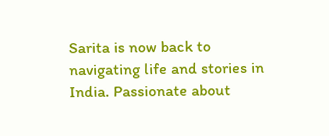Sarita is now back to navigating life and stories in India. Passionate about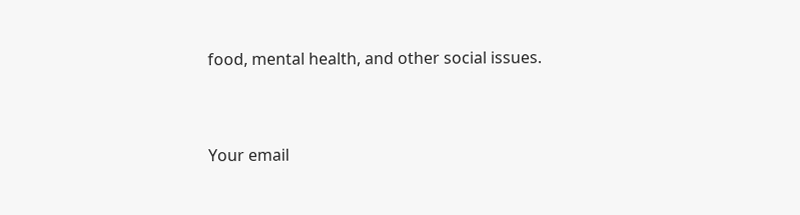food, mental health, and other social issues.


Your email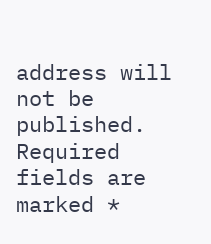address will not be published. Required fields are marked *